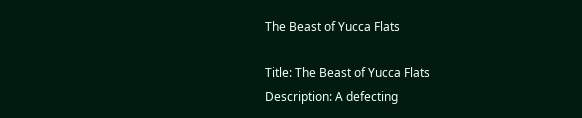The Beast of Yucca Flats

Title: The Beast of Yucca Flats
Description: A defecting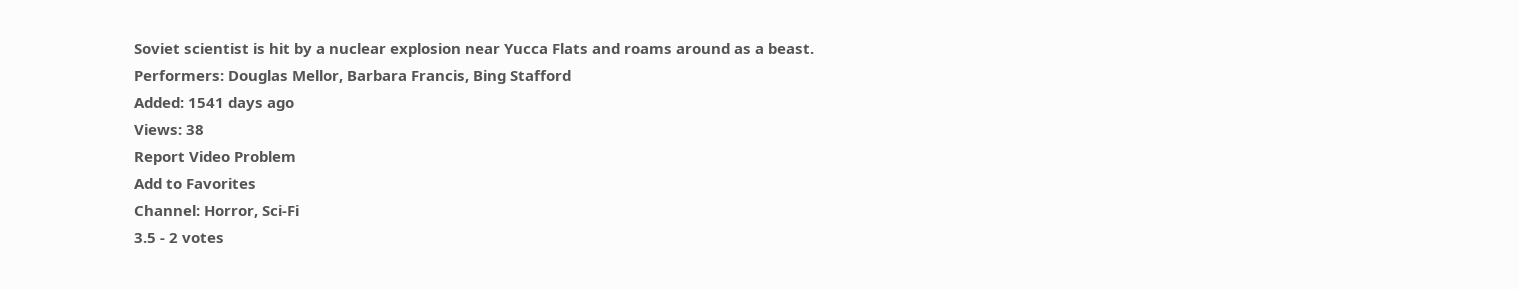Soviet scientist is hit by a nuclear explosion near Yucca Flats and roams around as a beast.
Performers: Douglas Mellor, Barbara Francis, Bing Stafford
Added: 1541 days ago
Views: 38
Report Video Problem
Add to Favorites
Channel: Horror, Sci-Fi
3.5 - 2 votes